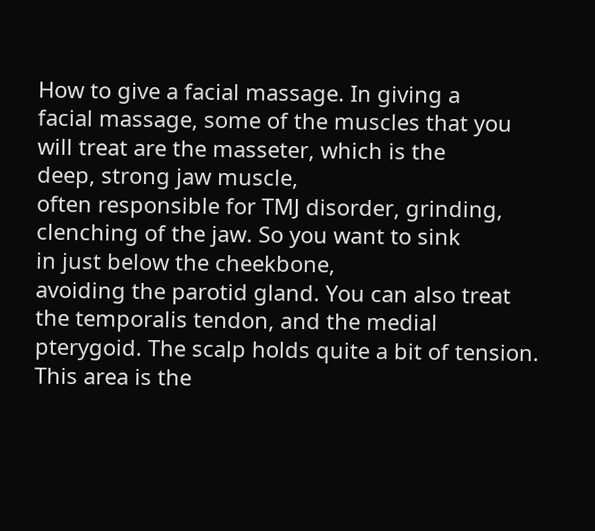How to give a facial massage. In giving a
facial massage, some of the muscles that you will treat are the masseter, which is the
deep, strong jaw muscle,
often responsible for TMJ disorder, grinding, clenching of the jaw. So you want to sink
in just below the cheekbone,
avoiding the parotid gland. You can also treat the temporalis tendon, and the medial pterygoid. The scalp holds quite a bit of tension. This area is the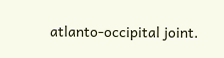atlanto-occipital joint.